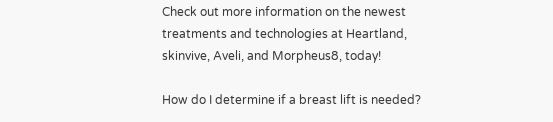Check out more information on the newest treatments and technologies at Heartland, skinvive, Aveli, and Morpheus8, today!

How do I determine if a breast lift is needed?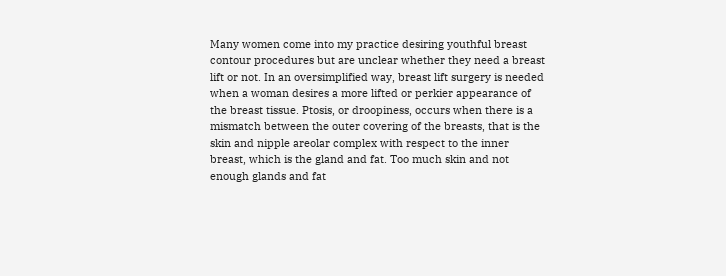Many women come into my practice desiring youthful breast contour procedures but are unclear whether they need a breast lift or not. In an oversimplified way, breast lift surgery is needed when a woman desires a more lifted or perkier appearance of the breast tissue. Ptosis, or droopiness, occurs when there is a mismatch between the outer covering of the breasts, that is the skin and nipple areolar complex with respect to the inner breast, which is the gland and fat. Too much skin and not enough glands and fat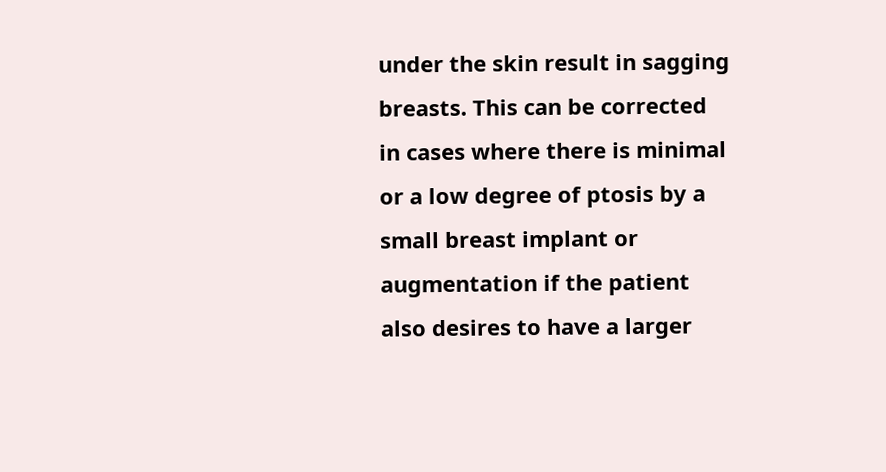under the skin result in sagging breasts. This can be corrected in cases where there is minimal or a low degree of ptosis by a small breast implant or augmentation if the patient also desires to have a larger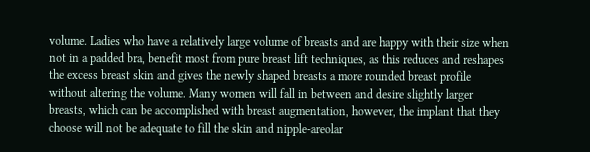volume. Ladies who have a relatively large volume of breasts and are happy with their size when not in a padded bra, benefit most from pure breast lift techniques, as this reduces and reshapes the excess breast skin and gives the newly shaped breasts a more rounded breast profile without altering the volume. Many women will fall in between and desire slightly larger breasts, which can be accomplished with breast augmentation, however, the implant that they choose will not be adequate to fill the skin and nipple-areolar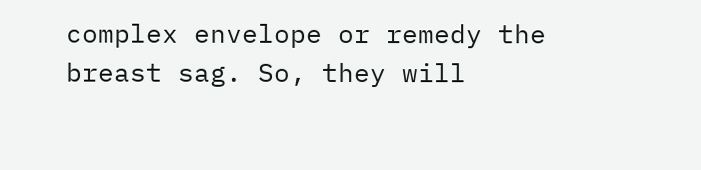complex envelope or remedy the breast sag. So, they will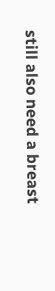still also need a breast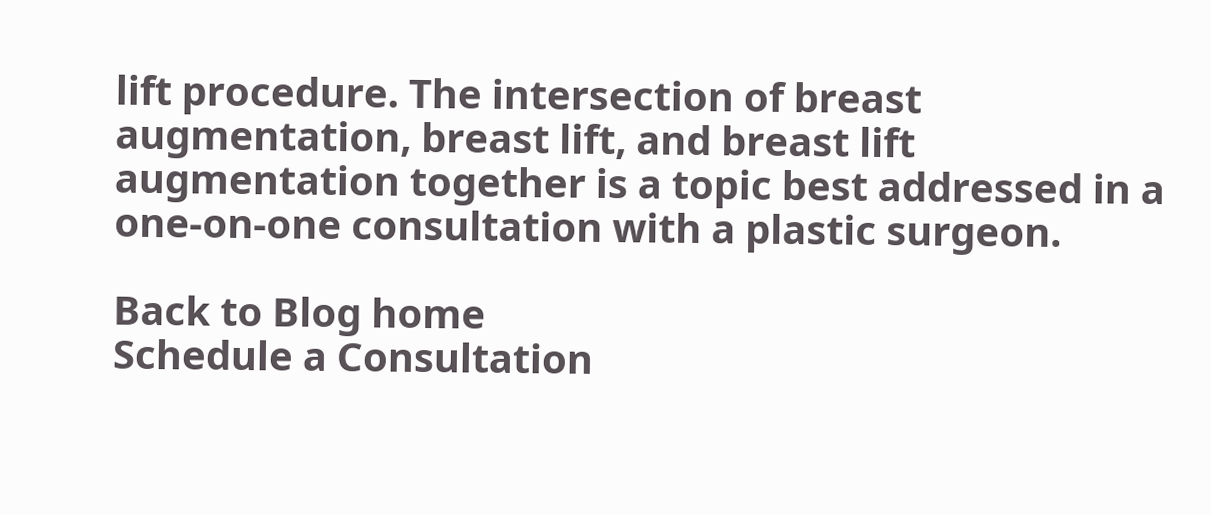lift procedure. The intersection of breast augmentation, breast lift, and breast lift augmentation together is a topic best addressed in a one-on-one consultation with a plastic surgeon.

Back to Blog home
Schedule a Consultation